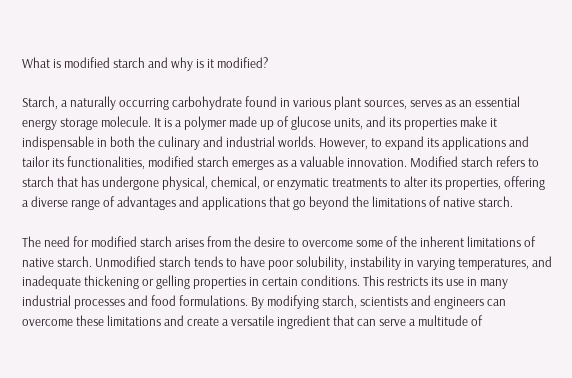What is modified starch and why is it modified?

Starch, a naturally occurring carbohydrate found in various plant sources, serves as an essential energy storage molecule. It is a polymer made up of glucose units, and its properties make it indispensable in both the culinary and industrial worlds. However, to expand its applications and tailor its functionalities, modified starch emerges as a valuable innovation. Modified starch refers to starch that has undergone physical, chemical, or enzymatic treatments to alter its properties, offering a diverse range of advantages and applications that go beyond the limitations of native starch.

The need for modified starch arises from the desire to overcome some of the inherent limitations of native starch. Unmodified starch tends to have poor solubility, instability in varying temperatures, and inadequate thickening or gelling properties in certain conditions. This restricts its use in many industrial processes and food formulations. By modifying starch, scientists and engineers can overcome these limitations and create a versatile ingredient that can serve a multitude of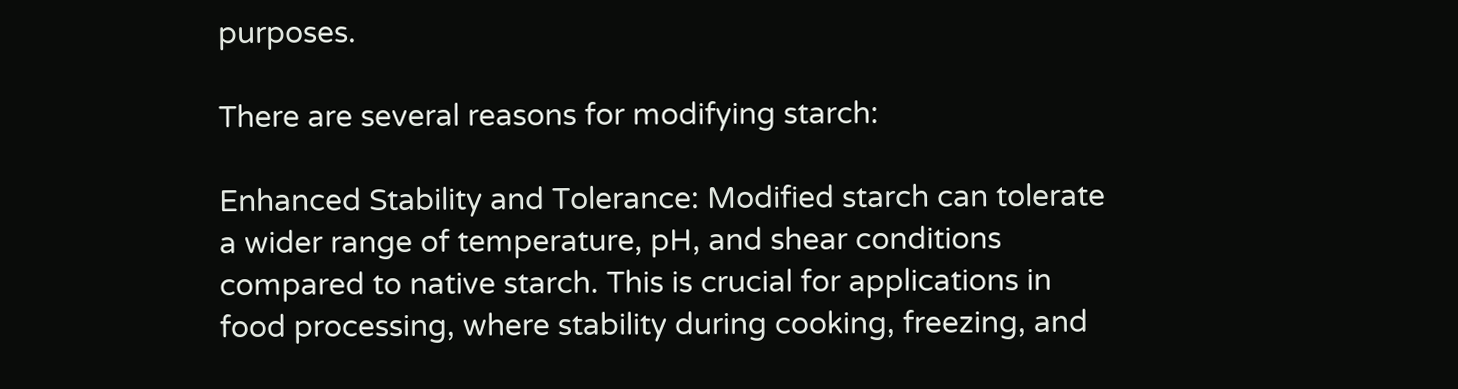purposes.

There are several reasons for modifying starch:

Enhanced Stability and Tolerance: Modified starch can tolerate a wider range of temperature, pH, and shear conditions compared to native starch. This is crucial for applications in food processing, where stability during cooking, freezing, and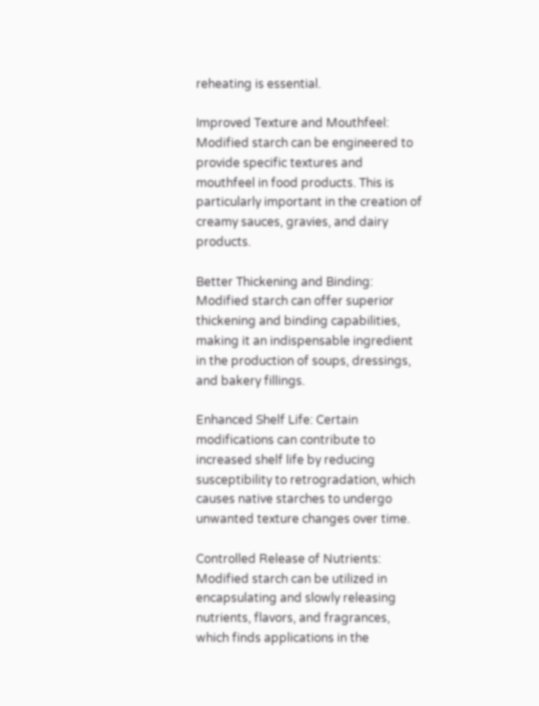reheating is essential.

Improved Texture and Mouthfeel: Modified starch can be engineered to provide specific textures and mouthfeel in food products. This is particularly important in the creation of creamy sauces, gravies, and dairy products.

Better Thickening and Binding: Modified starch can offer superior thickening and binding capabilities, making it an indispensable ingredient in the production of soups, dressings, and bakery fillings.

Enhanced Shelf Life: Certain modifications can contribute to increased shelf life by reducing susceptibility to retrogradation, which causes native starches to undergo unwanted texture changes over time.

Controlled Release of Nutrients: Modified starch can be utilized in encapsulating and slowly releasing nutrients, flavors, and fragrances, which finds applications in the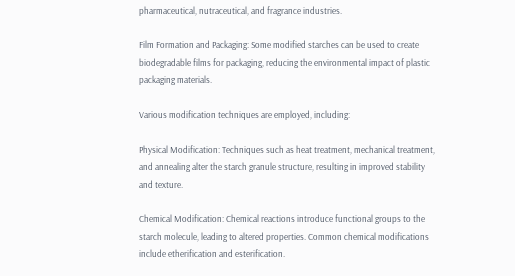pharmaceutical, nutraceutical, and fragrance industries.

Film Formation and Packaging: Some modified starches can be used to create biodegradable films for packaging, reducing the environmental impact of plastic packaging materials.

Various modification techniques are employed, including:

Physical Modification: Techniques such as heat treatment, mechanical treatment, and annealing alter the starch granule structure, resulting in improved stability and texture.

Chemical Modification: Chemical reactions introduce functional groups to the starch molecule, leading to altered properties. Common chemical modifications include etherification and esterification.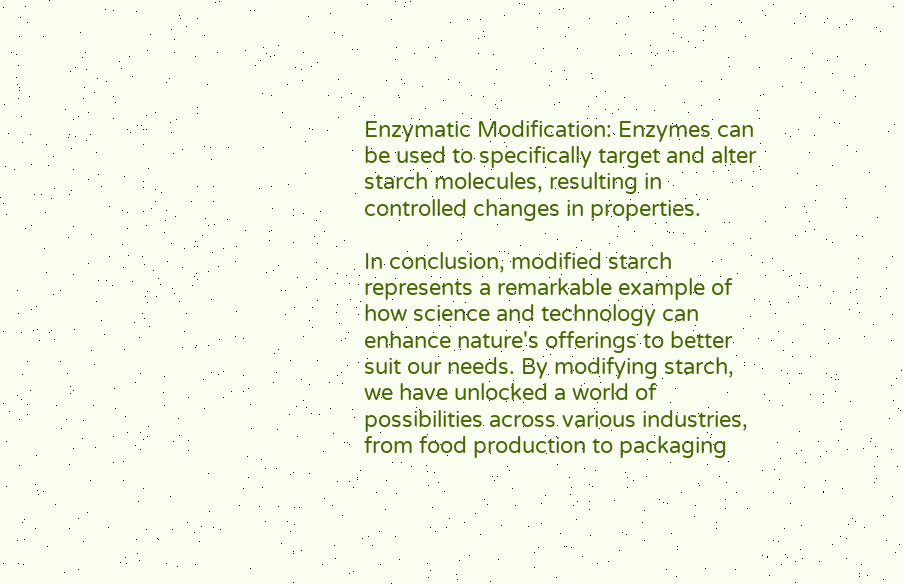Enzymatic Modification: Enzymes can be used to specifically target and alter starch molecules, resulting in controlled changes in properties.

In conclusion, modified starch represents a remarkable example of how science and technology can enhance nature's offerings to better suit our needs. By modifying starch, we have unlocked a world of possibilities across various industries, from food production to packaging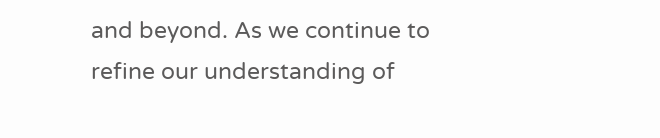and beyond. As we continue to refine our understanding of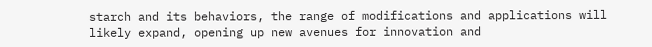starch and its behaviors, the range of modifications and applications will likely expand, opening up new avenues for innovation and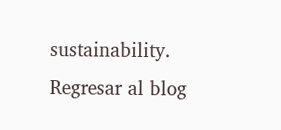sustainability.
Regresar al blog